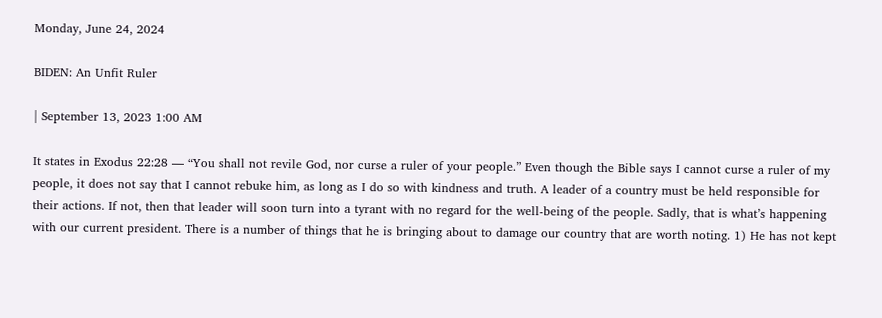Monday, June 24, 2024

BIDEN: An Unfit Ruler

| September 13, 2023 1:00 AM

It states in Exodus 22:28 — “You shall not revile God, nor curse a ruler of your people.” Even though the Bible says I cannot curse a ruler of my people, it does not say that I cannot rebuke him, as long as I do so with kindness and truth. A leader of a country must be held responsible for their actions. If not, then that leader will soon turn into a tyrant with no regard for the well-being of the people. Sadly, that is what’s happening with our current president. There is a number of things that he is bringing about to damage our country that are worth noting. 1) He has not kept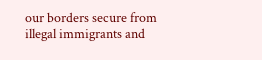our borders secure from illegal immigrants and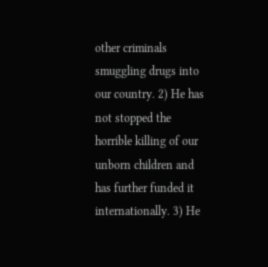other criminals smuggling drugs into our country. 2) He has not stopped the horrible killing of our unborn children and has further funded it internationally. 3) He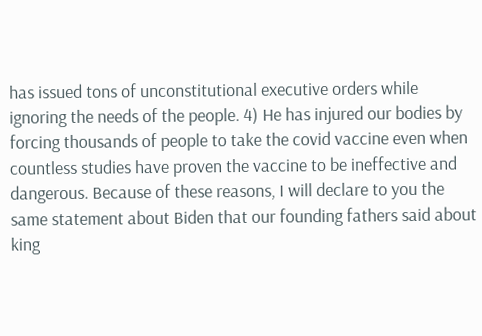has issued tons of unconstitutional executive orders while ignoring the needs of the people. 4) He has injured our bodies by forcing thousands of people to take the covid vaccine even when countless studies have proven the vaccine to be ineffective and dangerous. Because of these reasons, I will declare to you the same statement about Biden that our founding fathers said about king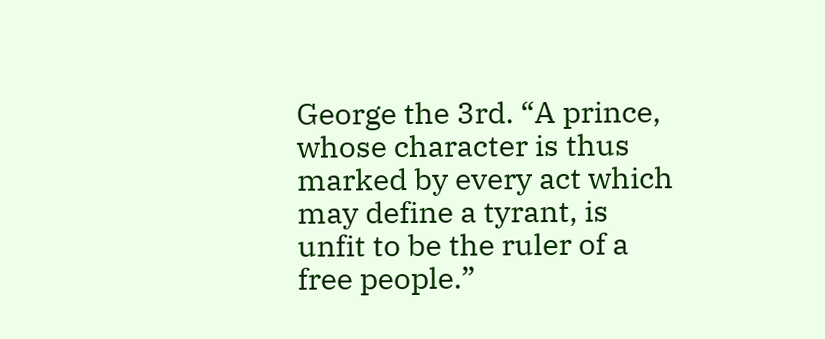George the 3rd. “A prince, whose character is thus marked by every act which may define a tyrant, is unfit to be the ruler of a free people.”